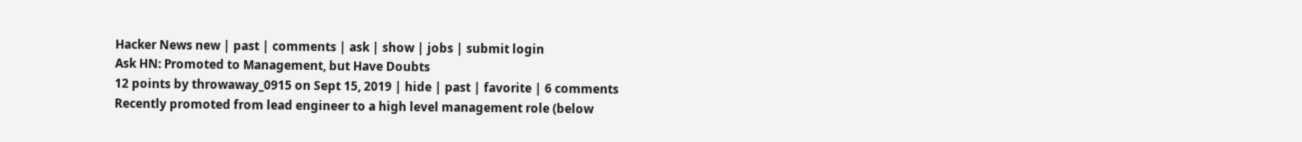Hacker News new | past | comments | ask | show | jobs | submit login
Ask HN: Promoted to Management, but Have Doubts
12 points by throwaway_0915 on Sept 15, 2019 | hide | past | favorite | 6 comments
Recently promoted from lead engineer to a high level management role (below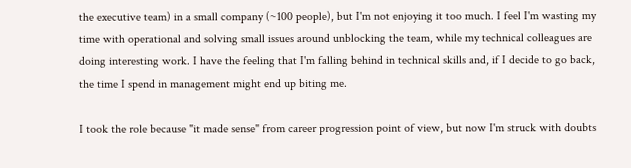the executive team) in a small company (~100 people), but I'm not enjoying it too much. I feel I'm wasting my time with operational and solving small issues around unblocking the team, while my technical colleagues are doing interesting work. I have the feeling that I'm falling behind in technical skills and, if I decide to go back, the time I spend in management might end up biting me.

I took the role because "it made sense" from career progression point of view, but now I'm struck with doubts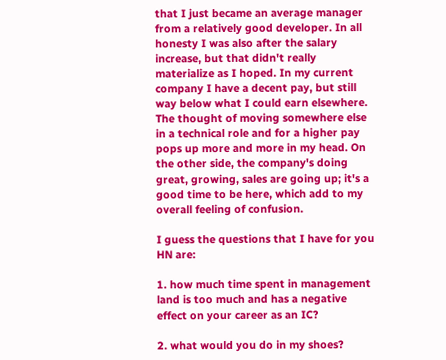that I just became an average manager from a relatively good developer. In all honesty I was also after the salary increase, but that didn't really materialize as I hoped. In my current company I have a decent pay, but still way below what I could earn elsewhere. The thought of moving somewhere else in a technical role and for a higher pay pops up more and more in my head. On the other side, the company's doing great, growing, sales are going up; it's a good time to be here, which add to my overall feeling of confusion.

I guess the questions that I have for you HN are:

1. how much time spent in management land is too much and has a negative effect on your career as an IC?

2. what would you do in my shoes?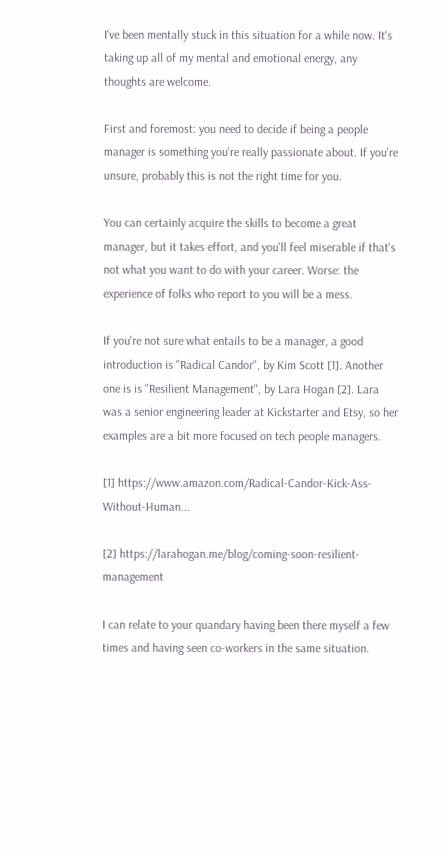I've been mentally stuck in this situation for a while now. It's taking up all of my mental and emotional energy, any thoughts are welcome.

First and foremost: you need to decide if being a people manager is something you're really passionate about. If you're unsure, probably this is not the right time for you.

You can certainly acquire the skills to become a great manager, but it takes effort, and you'll feel miserable if that's not what you want to do with your career. Worse: the experience of folks who report to you will be a mess.

If you're not sure what entails to be a manager, a good introduction is "Radical Candor", by Kim Scott [1]. Another one is is "Resilient Management", by Lara Hogan [2]. Lara was a senior engineering leader at Kickstarter and Etsy, so her examples are a bit more focused on tech people managers.

[1] https://www.amazon.com/Radical-Candor-Kick-Ass-Without-Human...

[2] https://larahogan.me/blog/coming-soon-resilient-management

I can relate to your quandary having been there myself a few times and having seen co-workers in the same situation.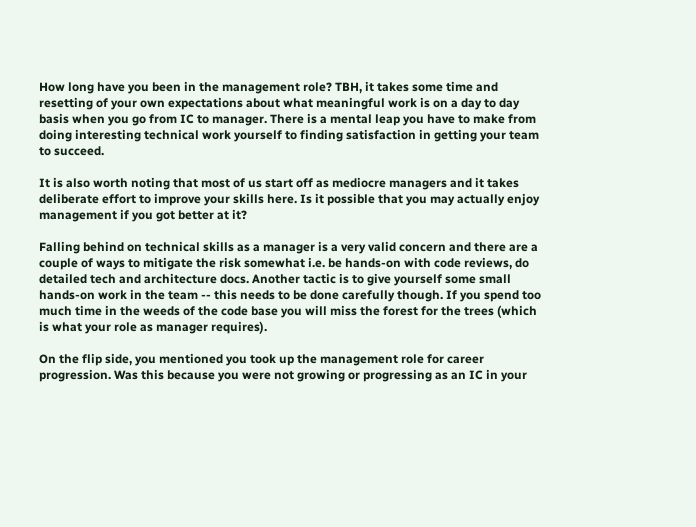How long have you been in the management role? TBH, it takes some time and resetting of your own expectations about what meaningful work is on a day to day basis when you go from IC to manager. There is a mental leap you have to make from doing interesting technical work yourself to finding satisfaction in getting your team to succeed.

It is also worth noting that most of us start off as mediocre managers and it takes deliberate effort to improve your skills here. Is it possible that you may actually enjoy management if you got better at it?

Falling behind on technical skills as a manager is a very valid concern and there are a couple of ways to mitigate the risk somewhat i.e. be hands-on with code reviews, do detailed tech and architecture docs. Another tactic is to give yourself some small hands-on work in the team -- this needs to be done carefully though. If you spend too much time in the weeds of the code base you will miss the forest for the trees (which is what your role as manager requires).

On the flip side, you mentioned you took up the management role for career progression. Was this because you were not growing or progressing as an IC in your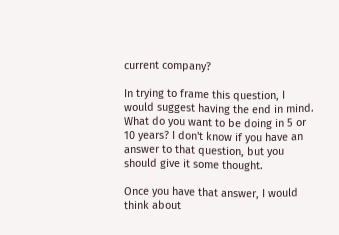current company?

In trying to frame this question, I would suggest having the end in mind. What do you want to be doing in 5 or 10 years? I don't know if you have an answer to that question, but you should give it some thought.

Once you have that answer, I would think about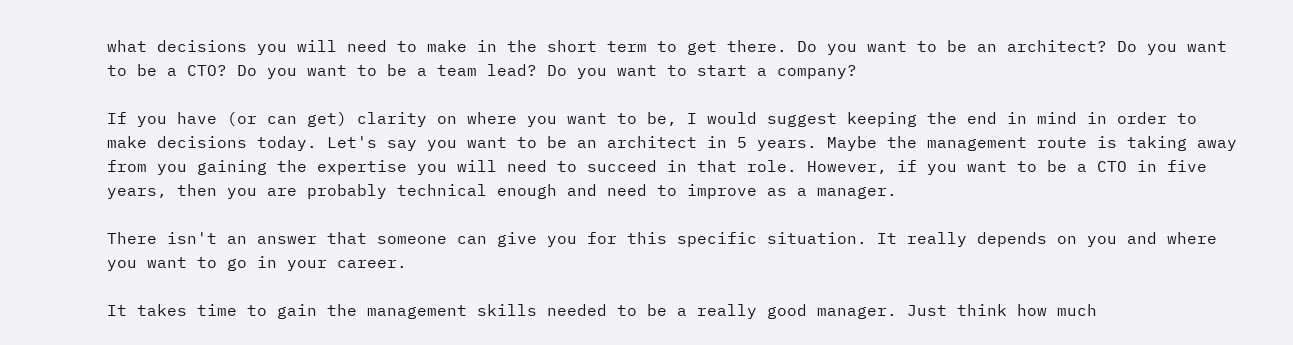what decisions you will need to make in the short term to get there. Do you want to be an architect? Do you want to be a CTO? Do you want to be a team lead? Do you want to start a company?

If you have (or can get) clarity on where you want to be, I would suggest keeping the end in mind in order to make decisions today. Let's say you want to be an architect in 5 years. Maybe the management route is taking away from you gaining the expertise you will need to succeed in that role. However, if you want to be a CTO in five years, then you are probably technical enough and need to improve as a manager.

There isn't an answer that someone can give you for this specific situation. It really depends on you and where you want to go in your career.

It takes time to gain the management skills needed to be a really good manager. Just think how much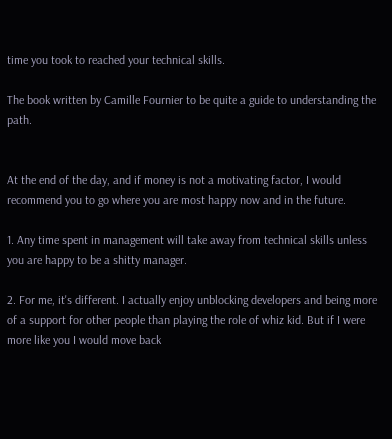time you took to reached your technical skills.

The book written by Camille Fournier to be quite a guide to understanding the path.


At the end of the day, and if money is not a motivating factor, I would recommend you to go where you are most happy now and in the future.

1. Any time spent in management will take away from technical skills unless you are happy to be a shitty manager.

2. For me, it's different. I actually enjoy unblocking developers and being more of a support for other people than playing the role of whiz kid. But if I were more like you I would move back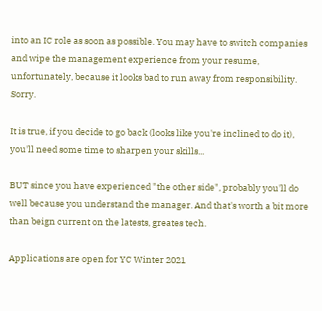into an IC role as soon as possible. You may have to switch companies and wipe the management experience from your resume, unfortunately, because it looks bad to run away from responsibility. Sorry.

It is true, if you decide to go back (looks like you're inclined to do it), you'll need some time to sharpen your skills...

BUT since you have experienced "the other side", probably you'll do well because you understand the manager. And that's worth a bit more than beign current on the latests, greates tech.

Applications are open for YC Winter 2021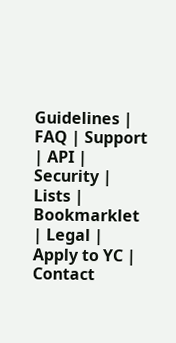Guidelines | FAQ | Support | API | Security | Lists | Bookmarklet | Legal | Apply to YC | Contact